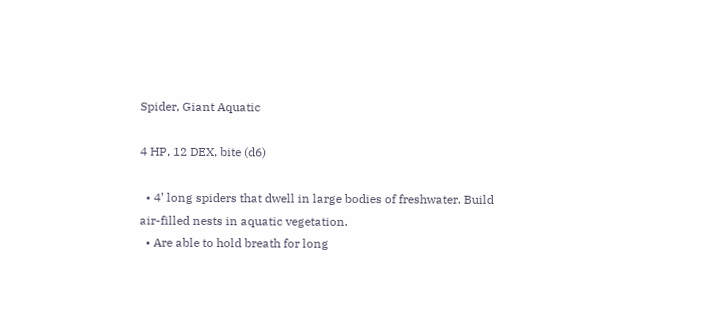Spider, Giant Aquatic

4 HP, 12 DEX, bite (d6)

  • 4’ long spiders that dwell in large bodies of freshwater. Build air-filled nests in aquatic vegetation.
  • Are able to hold breath for long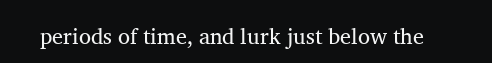periods of time, and lurk just below the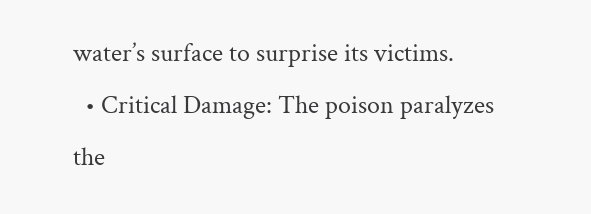water’s surface to surprise its victims.
  • Critical Damage: The poison paralyzes the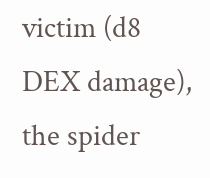victim (d8 DEX damage), the spider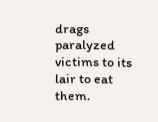drags paralyzed victims to its lair to eat them.